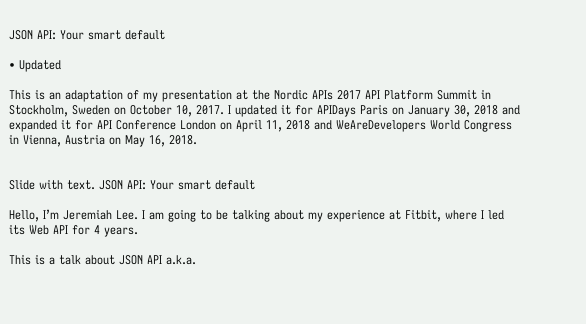JSON API: Your smart default

• Updated

This is an adaptation of my presentation at the Nordic APIs 2017 API Platform Summit in Stockholm, Sweden on October 10, 2017. I updated it for APIDays Paris on January 30, 2018 and expanded it for API Conference London on April 11, 2018 and WeAreDevelopers World Congress in Vienna, Austria on May 16, 2018.


Slide with text. JSON API: Your smart default

Hello, I’m Jeremiah Lee. I am going to be talking about my experience at Fitbit, where I led its Web API for 4 years.

This is a talk about JSON API a.k.a.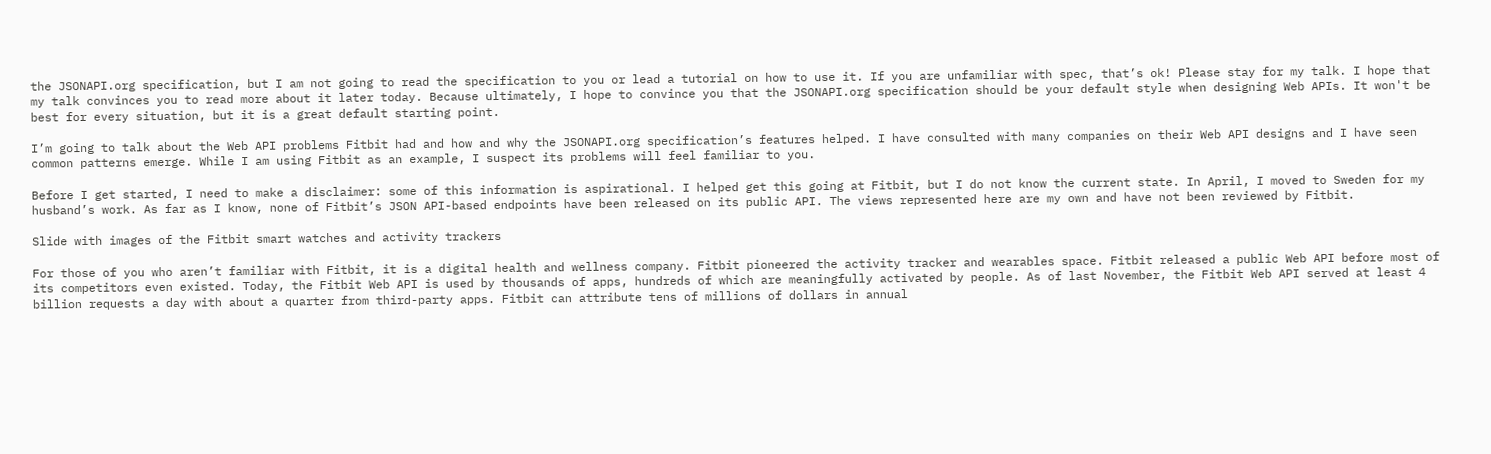the JSONAPI.org specification, but I am not going to read the specification to you or lead a tutorial on how to use it. If you are unfamiliar with spec, that’s ok! Please stay for my talk. I hope that my talk convinces you to read more about it later today. Because ultimately, I hope to convince you that the JSONAPI.org specification should be your default style when designing Web APIs. It won't be best for every situation, but it is a great default starting point.

I’m going to talk about the Web API problems Fitbit had and how and why the JSONAPI.org specification’s features helped. I have consulted with many companies on their Web API designs and I have seen common patterns emerge. While I am using Fitbit as an example, I suspect its problems will feel familiar to you.

Before I get started, I need to make a disclaimer: some of this information is aspirational. I helped get this going at Fitbit, but I do not know the current state. In April, I moved to Sweden for my husband’s work. As far as I know, none of Fitbit’s JSON API-based endpoints have been released on its public API. The views represented here are my own and have not been reviewed by Fitbit.

Slide with images of the Fitbit smart watches and activity trackers

For those of you who aren’t familiar with Fitbit, it is a digital health and wellness company. Fitbit pioneered the activity tracker and wearables space. Fitbit released a public Web API before most of its competitors even existed. Today, the Fitbit Web API is used by thousands of apps, hundreds of which are meaningfully activated by people. As of last November, the Fitbit Web API served at least 4 billion requests a day with about a quarter from third-party apps. Fitbit can attribute tens of millions of dollars in annual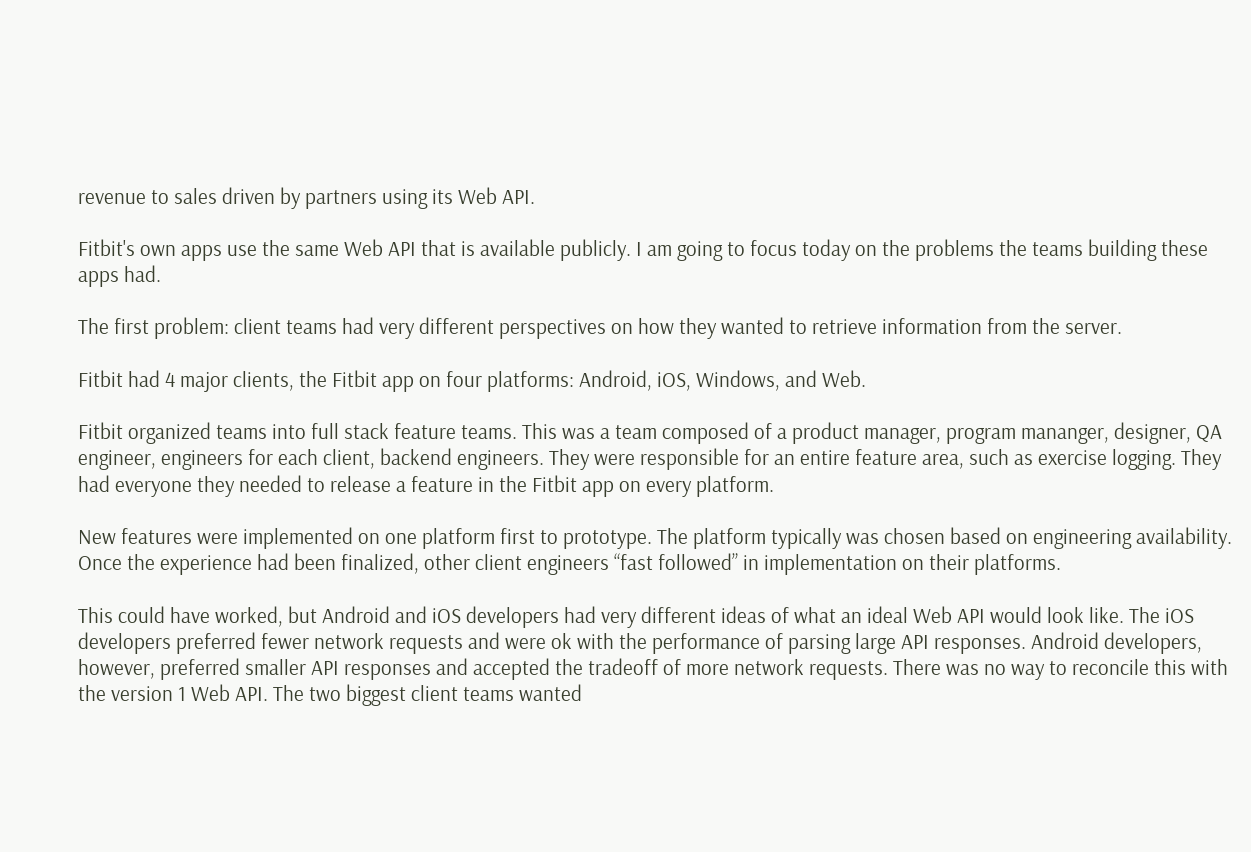revenue to sales driven by partners using its Web API.

Fitbit's own apps use the same Web API that is available publicly. I am going to focus today on the problems the teams building these apps had.

The first problem: client teams had very different perspectives on how they wanted to retrieve information from the server.

Fitbit had 4 major clients, the Fitbit app on four platforms: Android, iOS, Windows, and Web.

Fitbit organized teams into full stack feature teams. This was a team composed of a product manager, program mananger, designer, QA engineer, engineers for each client, backend engineers. They were responsible for an entire feature area, such as exercise logging. They had everyone they needed to release a feature in the Fitbit app on every platform.

New features were implemented on one platform first to prototype. The platform typically was chosen based on engineering availability. Once the experience had been finalized, other client engineers “fast followed” in implementation on their platforms.

This could have worked, but Android and iOS developers had very different ideas of what an ideal Web API would look like. The iOS developers preferred fewer network requests and were ok with the performance of parsing large API responses. Android developers, however, preferred smaller API responses and accepted the tradeoff of more network requests. There was no way to reconcile this with the version 1 Web API. The two biggest client teams wanted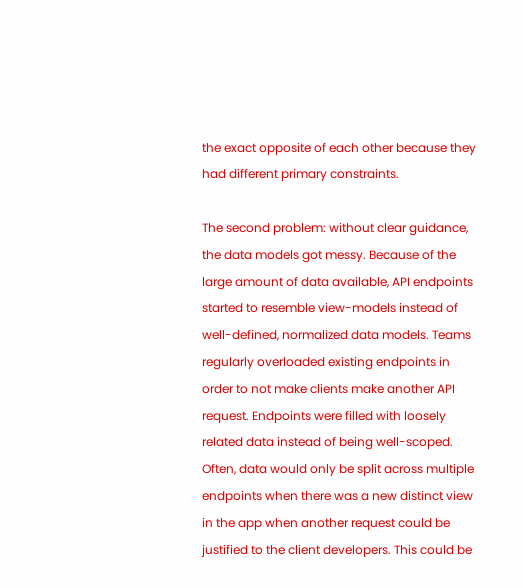the exact opposite of each other because they had different primary constraints.

The second problem: without clear guidance, the data models got messy. Because of the large amount of data available, API endpoints started to resemble view-models instead of well-defined, normalized data models. Teams regularly overloaded existing endpoints in order to not make clients make another API request. Endpoints were filled with loosely related data instead of being well-scoped. Often, data would only be split across multiple endpoints when there was a new distinct view in the app when another request could be justified to the client developers. This could be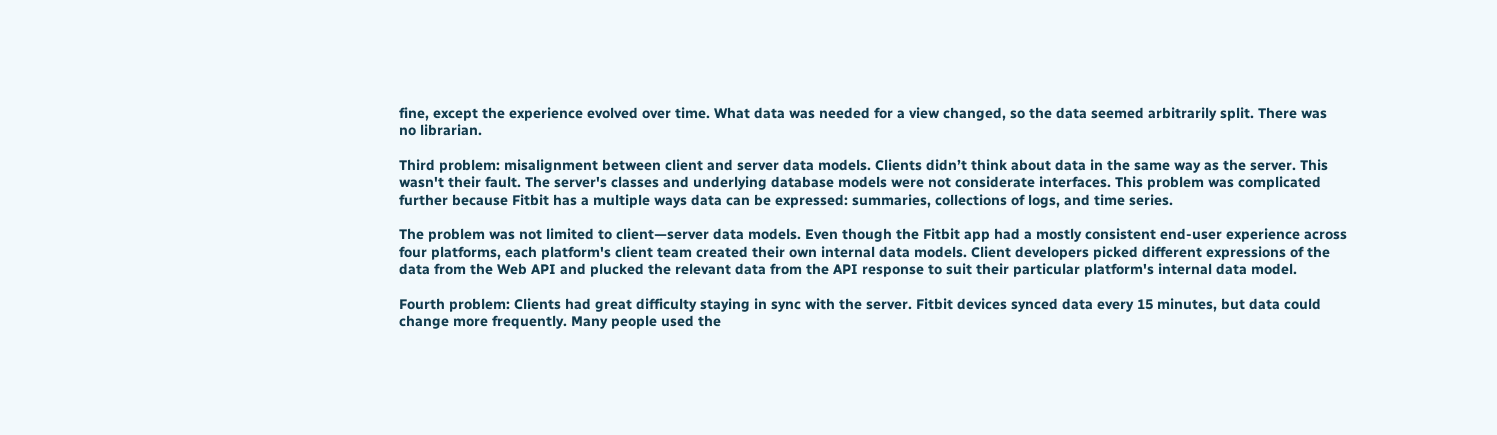fine, except the experience evolved over time. What data was needed for a view changed, so the data seemed arbitrarily split. There was no librarian.

Third problem: misalignment between client and server data models. Clients didn’t think about data in the same way as the server. This wasn't their fault. The server's classes and underlying database models were not considerate interfaces. This problem was complicated further because Fitbit has a multiple ways data can be expressed: summaries, collections of logs, and time series.

The problem was not limited to client—server data models. Even though the Fitbit app had a mostly consistent end-user experience across four platforms, each platform's client team created their own internal data models. Client developers picked different expressions of the data from the Web API and plucked the relevant data from the API response to suit their particular platform's internal data model.

Fourth problem: Clients had great difficulty staying in sync with the server. Fitbit devices synced data every 15 minutes, but data could change more frequently. Many people used the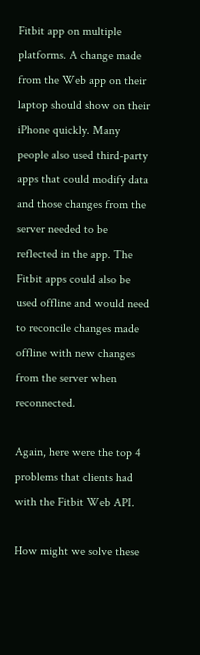Fitbit app on multiple platforms. A change made from the Web app on their laptop should show on their iPhone quickly. Many people also used third-party apps that could modify data and those changes from the server needed to be reflected in the app. The Fitbit apps could also be used offline and would need to reconcile changes made offline with new changes from the server when reconnected.

Again, here were the top 4 problems that clients had with the Fitbit Web API.

How might we solve these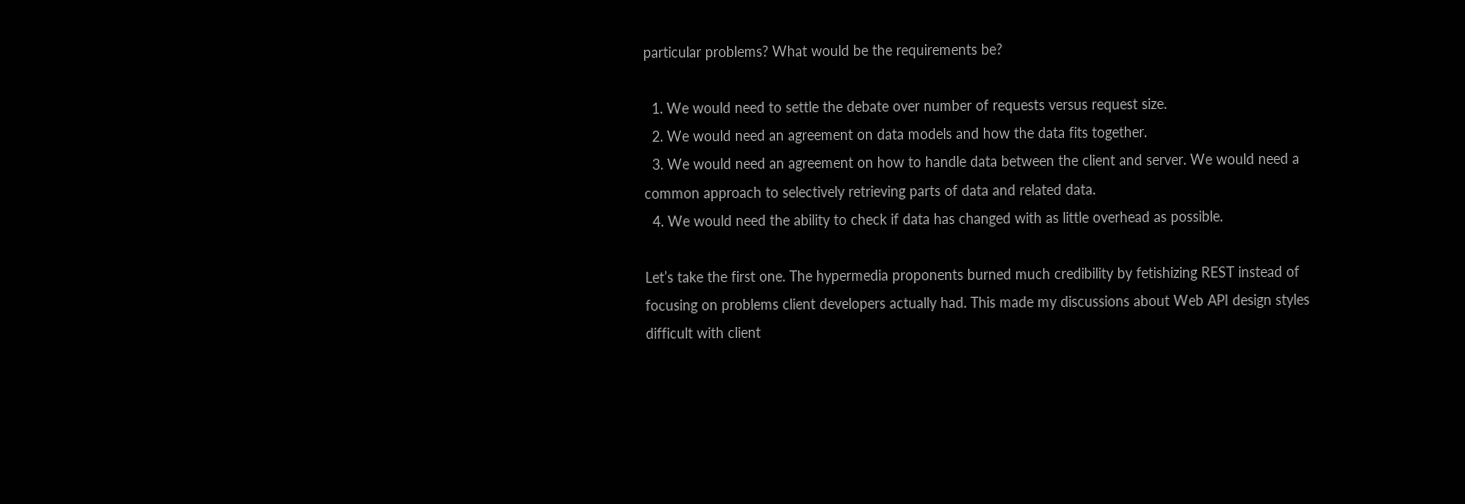particular problems? What would be the requirements be?

  1. We would need to settle the debate over number of requests versus request size.
  2. We would need an agreement on data models and how the data fits together.
  3. We would need an agreement on how to handle data between the client and server. We would need a common approach to selectively retrieving parts of data and related data.
  4. We would need the ability to check if data has changed with as little overhead as possible.

Let’s take the first one. The hypermedia proponents burned much credibility by fetishizing REST instead of focusing on problems client developers actually had. This made my discussions about Web API design styles difficult with client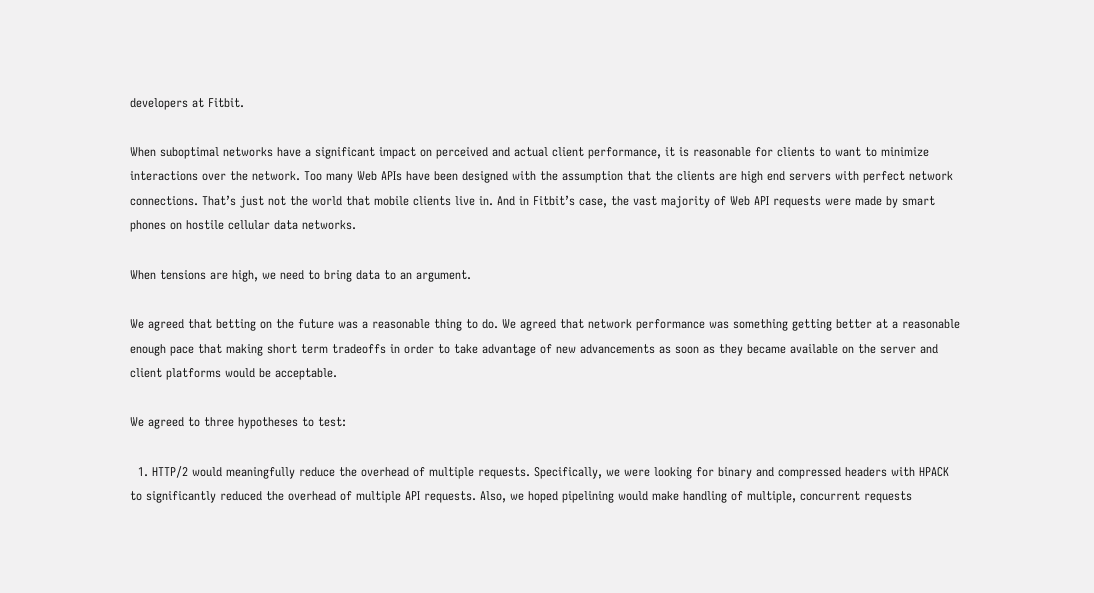developers at Fitbit.

When suboptimal networks have a significant impact on perceived and actual client performance, it is reasonable for clients to want to minimize interactions over the network. Too many Web APIs have been designed with the assumption that the clients are high end servers with perfect network connections. That’s just not the world that mobile clients live in. And in Fitbit’s case, the vast majority of Web API requests were made by smart phones on hostile cellular data networks.

When tensions are high, we need to bring data to an argument.

We agreed that betting on the future was a reasonable thing to do. We agreed that network performance was something getting better at a reasonable enough pace that making short term tradeoffs in order to take advantage of new advancements as soon as they became available on the server and client platforms would be acceptable.

We agreed to three hypotheses to test:

  1. HTTP/2 would meaningfully reduce the overhead of multiple requests. Specifically, we were looking for binary and compressed headers with HPACK to significantly reduced the overhead of multiple API requests. Also, we hoped pipelining would make handling of multiple, concurrent requests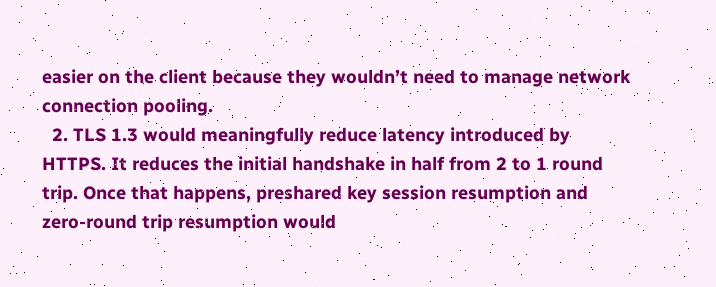easier on the client because they wouldn’t need to manage network connection pooling.
  2. TLS 1.3 would meaningfully reduce latency introduced by HTTPS. It reduces the initial handshake in half from 2 to 1 round trip. Once that happens, preshared key session resumption and zero-round trip resumption would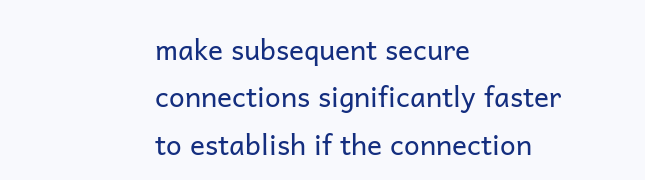make subsequent secure connections significantly faster to establish if the connection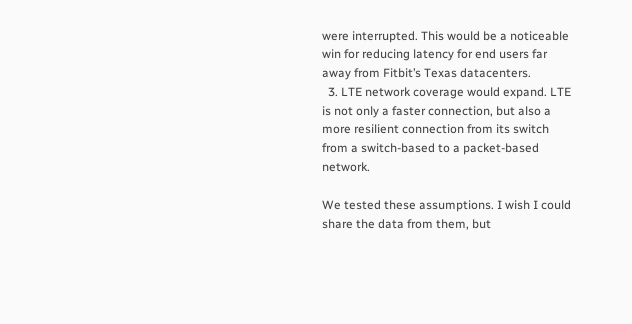were interrupted. This would be a noticeable win for reducing latency for end users far away from Fitbit’s Texas datacenters.
  3. LTE network coverage would expand. LTE is not only a faster connection, but also a more resilient connection from its switch from a switch-based to a packet-based network.

We tested these assumptions. I wish I could share the data from them, but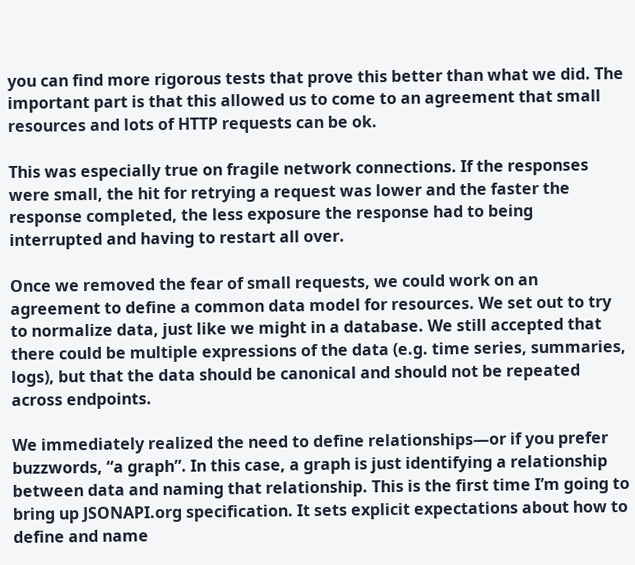you can find more rigorous tests that prove this better than what we did. The important part is that this allowed us to come to an agreement that small resources and lots of HTTP requests can be ok.

This was especially true on fragile network connections. If the responses were small, the hit for retrying a request was lower and the faster the response completed, the less exposure the response had to being interrupted and having to restart all over.

Once we removed the fear of small requests, we could work on an agreement to define a common data model for resources. We set out to try to normalize data, just like we might in a database. We still accepted that there could be multiple expressions of the data (e.g. time series, summaries, logs), but that the data should be canonical and should not be repeated across endpoints.

We immediately realized the need to define relationships—or if you prefer buzzwords, “a graph”. In this case, a graph is just identifying a relationship between data and naming that relationship. This is the first time I’m going to bring up JSONAPI.org specification. It sets explicit expectations about how to define and name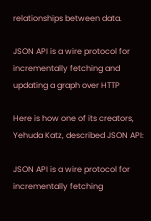relationships between data.

JSON API is a wire protocol for incrementally fetching and updating a graph over HTTP

Here is how one of its creators, Yehuda Katz, described JSON API:

JSON API is a wire protocol for incrementally fetching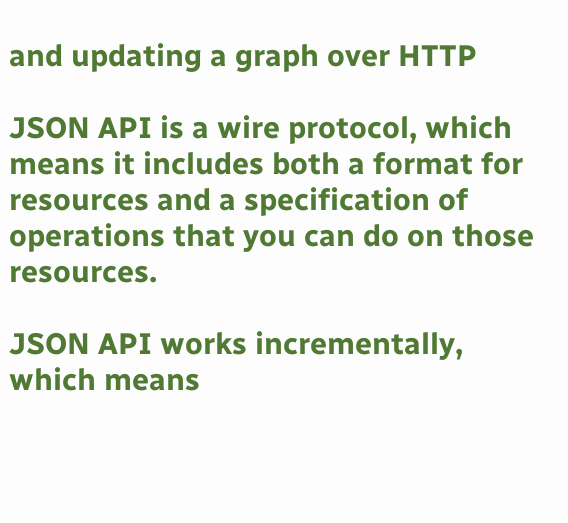and updating a graph over HTTP

JSON API is a wire protocol, which means it includes both a format for resources and a specification of operations that you can do on those resources.

JSON API works incrementally, which means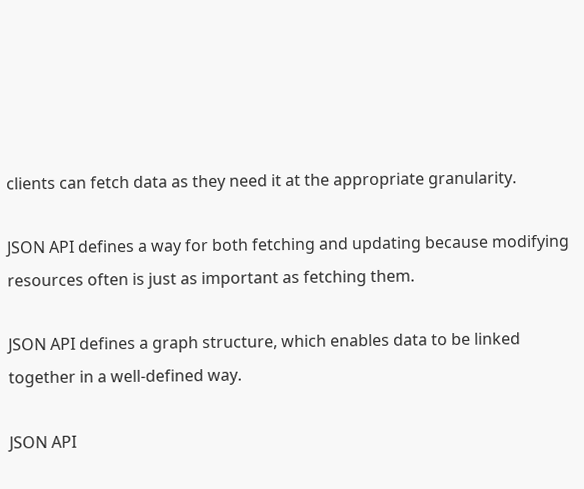clients can fetch data as they need it at the appropriate granularity.

JSON API defines a way for both fetching and updating because modifying resources often is just as important as fetching them.

JSON API defines a graph structure, which enables data to be linked together in a well-defined way.

JSON API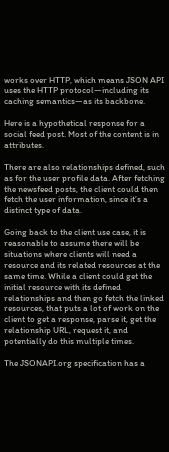works over HTTP, which means JSON API uses the HTTP protocol—including its caching semantics—as its backbone.

Here is a hypothetical response for a social feed post. Most of the content is in attributes.

There are also relationships defined, such as for the user profile data. After fetching the newsfeed posts, the client could then fetch the user information, since it’s a distinct type of data.

Going back to the client use case, it is reasonable to assume there will be situations where clients will need a resource and its related resources at the same time. While a client could get the initial resource with its defined relationships and then go fetch the linked resources, that puts a lot of work on the client to get a response, parse it, get the relationship URL, request it, and potentially do this multiple times.

The JSONAPI.org specification has a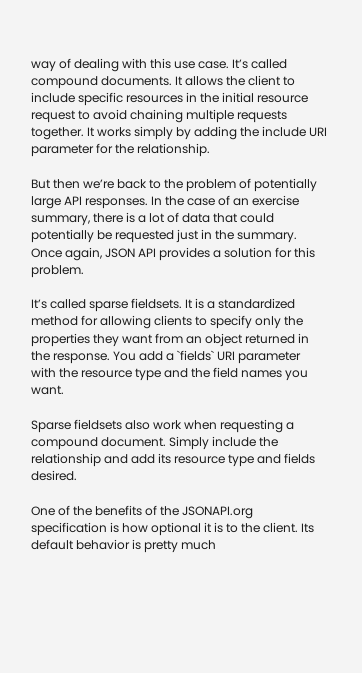way of dealing with this use case. It’s called compound documents. It allows the client to include specific resources in the initial resource request to avoid chaining multiple requests together. It works simply by adding the include URI parameter for the relationship.

But then we’re back to the problem of potentially large API responses. In the case of an exercise summary, there is a lot of data that could potentially be requested just in the summary. Once again, JSON API provides a solution for this problem.

It’s called sparse fieldsets. It is a standardized method for allowing clients to specify only the properties they want from an object returned in the response. You add a `fields` URI parameter with the resource type and the field names you want.

Sparse fieldsets also work when requesting a compound document. Simply include the relationship and add its resource type and fields desired.

One of the benefits of the JSONAPI.org specification is how optional it is to the client. Its default behavior is pretty much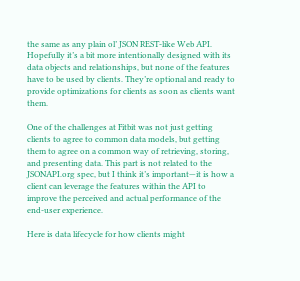the same as any plain ol’ JSON REST-like Web API. Hopefully it’s a bit more intentionally designed with its data objects and relationships, but none of the features have to be used by clients. They’re optional and ready to provide optimizations for clients as soon as clients want them.

One of the challenges at Fitbit was not just getting clients to agree to common data models, but getting them to agree on a common way of retrieving, storing, and presenting data. This part is not related to the JSONAPI.org spec, but I think it’s important—it is how a client can leverage the features within the API to improve the perceived and actual performance of the end-user experience.

Here is data lifecycle for how clients might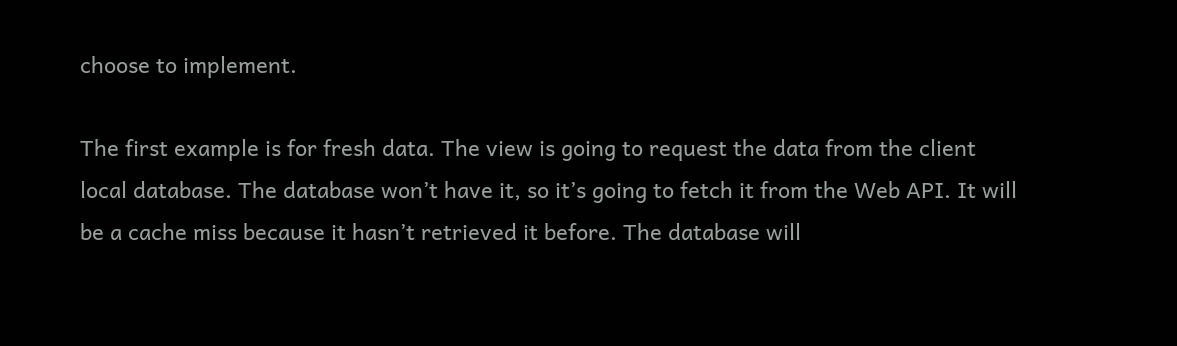choose to implement.

The first example is for fresh data. The view is going to request the data from the client local database. The database won’t have it, so it’s going to fetch it from the Web API. It will be a cache miss because it hasn’t retrieved it before. The database will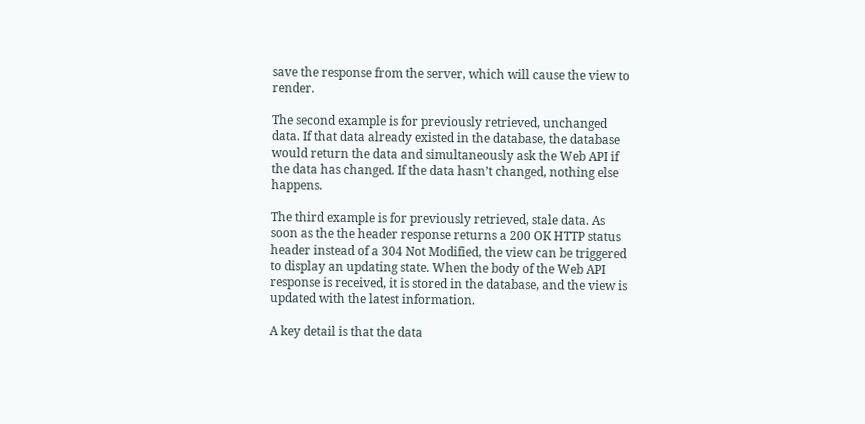save the response from the server, which will cause the view to render.

The second example is for previously retrieved, unchanged data. If that data already existed in the database, the database would return the data and simultaneously ask the Web API if the data has changed. If the data hasn’t changed, nothing else happens.

The third example is for previously retrieved, stale data. As soon as the the header response returns a 200 OK HTTP status header instead of a 304 Not Modified, the view can be triggered to display an updating state. When the body of the Web API response is received, it is stored in the database, and the view is updated with the latest information.

A key detail is that the data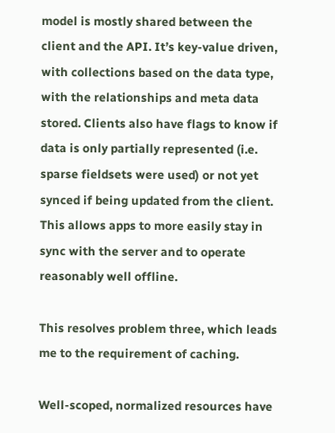model is mostly shared between the client and the API. It’s key-value driven, with collections based on the data type, with the relationships and meta data stored. Clients also have flags to know if data is only partially represented (i.e. sparse fieldsets were used) or not yet synced if being updated from the client. This allows apps to more easily stay in sync with the server and to operate reasonably well offline.

This resolves problem three, which leads me to the requirement of caching.

Well-scoped, normalized resources have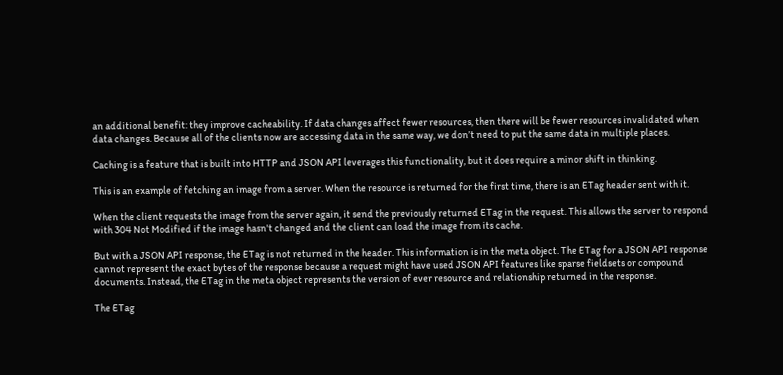an additional benefit: they improve cacheability. If data changes affect fewer resources, then there will be fewer resources invalidated when data changes. Because all of the clients now are accessing data in the same way, we don’t need to put the same data in multiple places.

Caching is a feature that is built into HTTP and JSON API leverages this functionality, but it does require a minor shift in thinking.

This is an example of fetching an image from a server. When the resource is returned for the first time, there is an ETag header sent with it.

When the client requests the image from the server again, it send the previously returned ETag in the request. This allows the server to respond with 304 Not Modified if the image hasn't changed and the client can load the image from its cache.

But with a JSON API response, the ETag is not returned in the header. This information is in the meta object. The ETag for a JSON API response cannot represent the exact bytes of the response because a request might have used JSON API features like sparse fieldsets or compound documents. Instead, the ETag in the meta object represents the version of ever resource and relationship returned in the response.

The ETag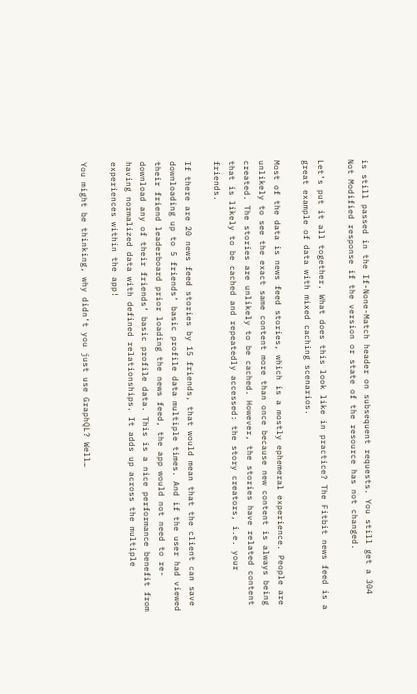is still passed in the If-None-Match header on subsequent requests. You still get a 304 Not Modified response if the version or state of the resource has not changed.

Let’s put it all together. What does this look like in practice? The Fitbit news feed is a great example of data with mixed caching scenarios.

Most of the data is news feed stories, which is a mostly ephemeral experience. People are unlikely to see the exact same content more than once because new content is always being created. The stories are unlikely to be cached. However, the stories have related content that is likely to be cached and repeatedly accessed: the story creators, i.e. your friends.

If there are 20 news feed stories by 15 friends, that would mean that the client can save downloading up to 5 friends’ basic profile data multiple times. And if the user had viewed their friend leaderboard prior loading the news feed, the app would not need to re-download any of their friends’ basic profile data. This is a nice performance benefit from having normalized data with defined relationships. It adds up across the multiple experiences within the app!

You might be thinking, why didn’t you just use GraphQL? Well…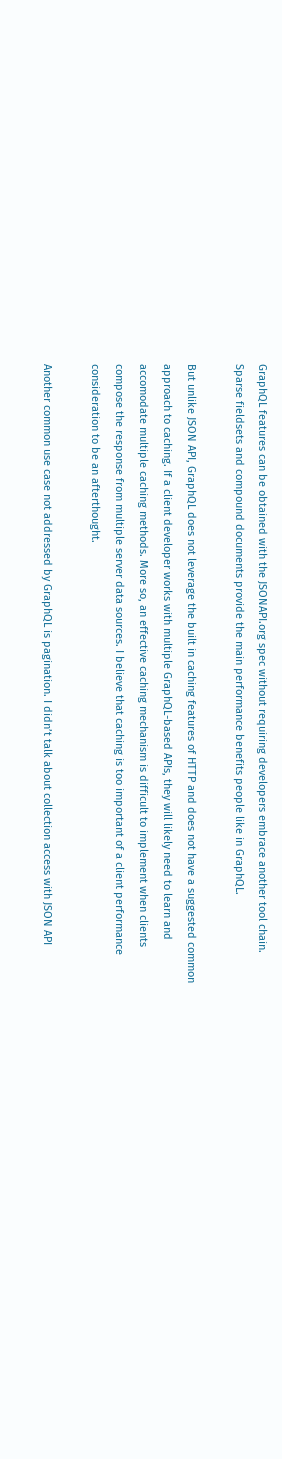GraphQL features can be obtained with the JSONAPI.org spec without requiring developers embrace another tool chain. Sparse fieldsets and compound documents provide the main performance benefits people like in GraphQL.

But unlike JSON API, GraphQL does not leverage the built in caching features of HTTP and does not have a suggested common approach to caching. If a client developer works with multiple GraphQL-based APIs, they will likely need to learn and accomodate multiple caching methods. More so, an effective caching mechanism is difficult to implement when clients compose the response from multiple server data sources. I believe that caching is too important of a client performance consideration to be an afterthought.

Another common use case not addressed by GraphQL is pagination. I didn’t talk about collection access with JSON API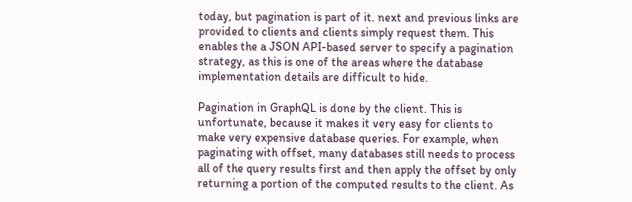today, but pagination is part of it. next and previous links are provided to clients and clients simply request them. This enables the a JSON API-based server to specify a pagination strategy, as this is one of the areas where the database implementation details are difficult to hide.

Pagination in GraphQL is done by the client. This is unfortunate, because it makes it very easy for clients to make very expensive database queries. For example, when paginating with offset, many databases still needs to process all of the query results first and then apply the offset by only returning a portion of the computed results to the client. As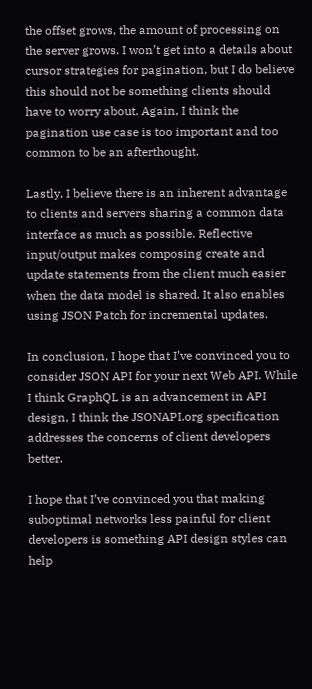the offset grows, the amount of processing on the server grows. I won’t get into a details about cursor strategies for pagination, but I do believe this should not be something clients should have to worry about. Again, I think the pagination use case is too important and too common to be an afterthought.

Lastly, I believe there is an inherent advantage to clients and servers sharing a common data interface as much as possible. Reflective input/output makes composing create and update statements from the client much easier when the data model is shared. It also enables using JSON Patch for incremental updates.

In conclusion, I hope that I’ve convinced you to consider JSON API for your next Web API. While I think GraphQL is an advancement in API design, I think the JSONAPI.org specification addresses the concerns of client developers better.

I hope that I’ve convinced you that making suboptimal networks less painful for client developers is something API design styles can help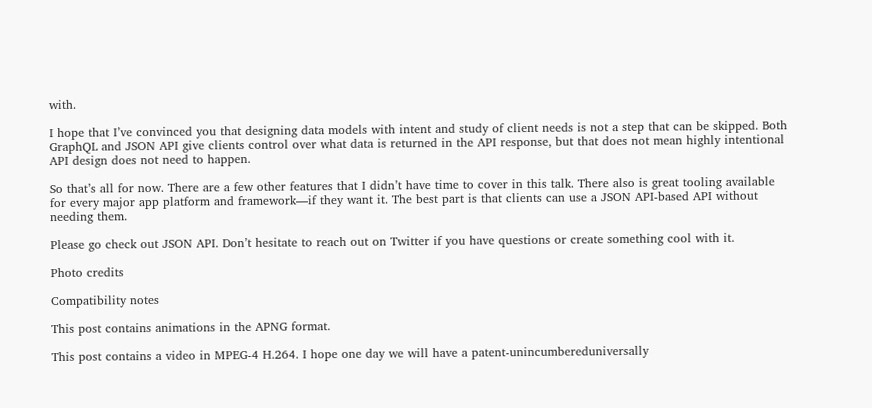with.

I hope that I’ve convinced you that designing data models with intent and study of client needs is not a step that can be skipped. Both GraphQL and JSON API give clients control over what data is returned in the API response, but that does not mean highly intentional API design does not need to happen.

So that’s all for now. There are a few other features that I didn’t have time to cover in this talk. There also is great tooling available for every major app platform and framework—if they want it. The best part is that clients can use a JSON API-based API without needing them.

Please go check out JSON API. Don’t hesitate to reach out on Twitter if you have questions or create something cool with it.

Photo credits

Compatibility notes

This post contains animations in the APNG format.

This post contains a video in MPEG-4 H.264. I hope one day we will have a patent-unincumbereduniversally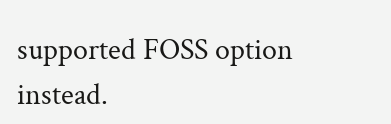supported FOSS option instead.